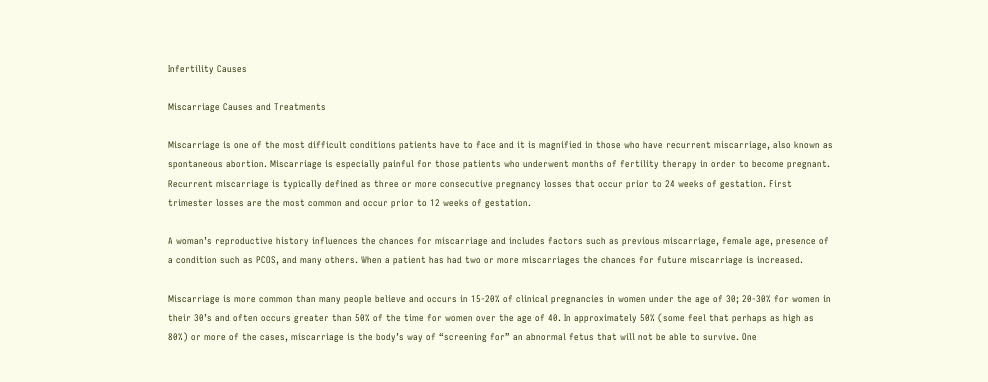Infertility Causes

Miscarriage Causes and Treatments

Miscarriage is one of the most difficult conditions patients have to face and it is magnified in those who have recurrent miscarriage, also known as spontaneous abortion. Miscarriage is especially painful for those patients who underwent months of fertility therapy in order to become pregnant. Recurrent miscarriage is typically defined as three or more consecutive pregnancy losses that occur prior to 24 weeks of gestation. First trimester losses are the most common and occur prior to 12 weeks of gestation.

A woman’s reproductive history influences the chances for miscarriage and includes factors such as previous miscarriage, female age, presence of a condition such as PCOS, and many others. When a patient has had two or more miscarriages the chances for future miscarriage is increased.

Miscarriage is more common than many people believe and occurs in 15-20% of clinical pregnancies in women under the age of 30; 20-30% for women in their 30’s and often occurs greater than 50% of the time for women over the age of 40. In approximately 50% (some feel that perhaps as high as 80%) or more of the cases, miscarriage is the body’s way of “screening for” an abnormal fetus that will not be able to survive. One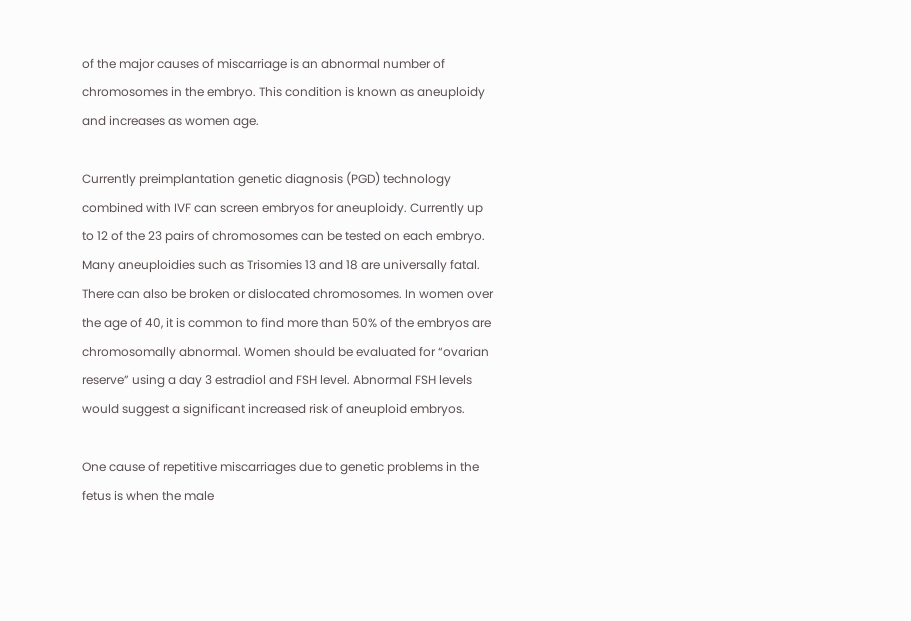of the major causes of miscarriage is an abnormal number of chromosomes in the embryo. This condition is known as aneuploidy and increases as women age.

Currently preimplantation genetic diagnosis (PGD) technology combined with IVF can screen embryos for aneuploidy. Currently up to 12 of the 23 pairs of chromosomes can be tested on each embryo. Many aneuploidies such as Trisomies 13 and 18 are universally fatal. There can also be broken or dislocated chromosomes. In women over the age of 40, it is common to find more than 50% of the embryos are chromosomally abnormal. Women should be evaluated for “ovarian reserve” using a day 3 estradiol and FSH level. Abnormal FSH levels would suggest a significant increased risk of aneuploid embryos.

One cause of repetitive miscarriages due to genetic problems in the fetus is when the male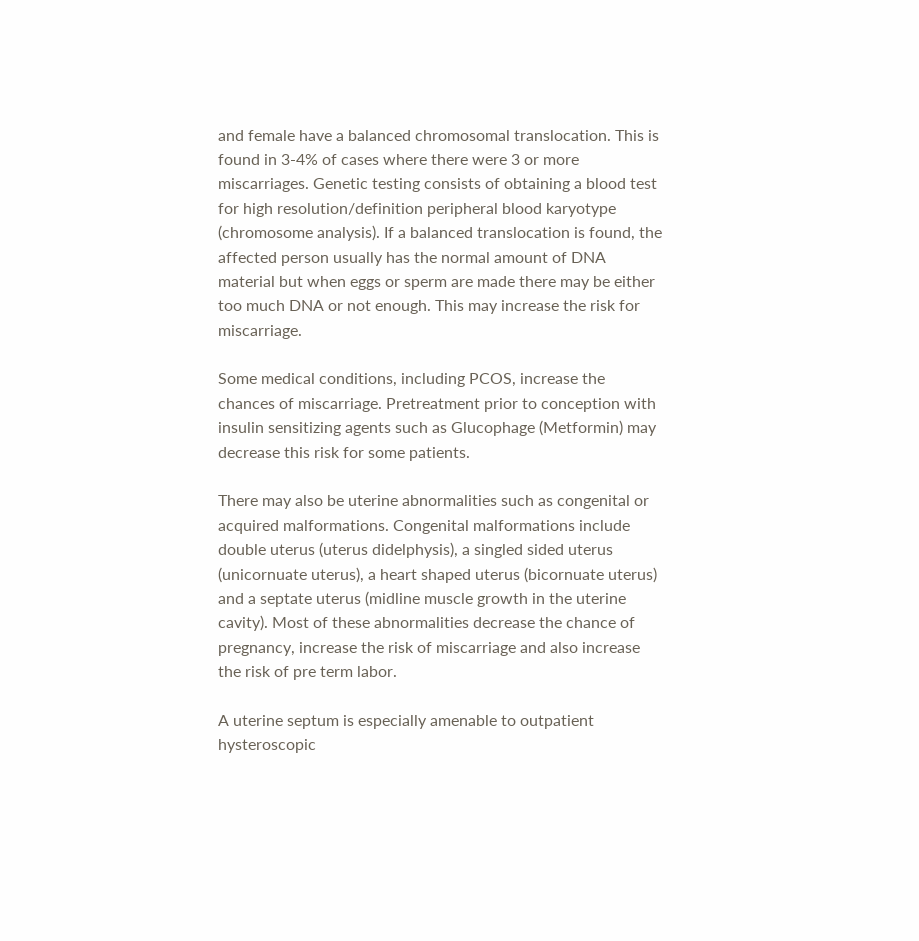and female have a balanced chromosomal translocation. This is found in 3-4% of cases where there were 3 or more miscarriages. Genetic testing consists of obtaining a blood test for high resolution/definition peripheral blood karyotype (chromosome analysis). If a balanced translocation is found, the affected person usually has the normal amount of DNA material but when eggs or sperm are made there may be either too much DNA or not enough. This may increase the risk for miscarriage.

Some medical conditions, including PCOS, increase the chances of miscarriage. Pretreatment prior to conception with insulin sensitizing agents such as Glucophage (Metformin) may decrease this risk for some patients.

There may also be uterine abnormalities such as congenital or acquired malformations. Congenital malformations include double uterus (uterus didelphysis), a singled sided uterus (unicornuate uterus), a heart shaped uterus (bicornuate uterus) and a septate uterus (midline muscle growth in the uterine cavity). Most of these abnormalities decrease the chance of pregnancy, increase the risk of miscarriage and also increase the risk of pre term labor.

A uterine septum is especially amenable to outpatient hysteroscopic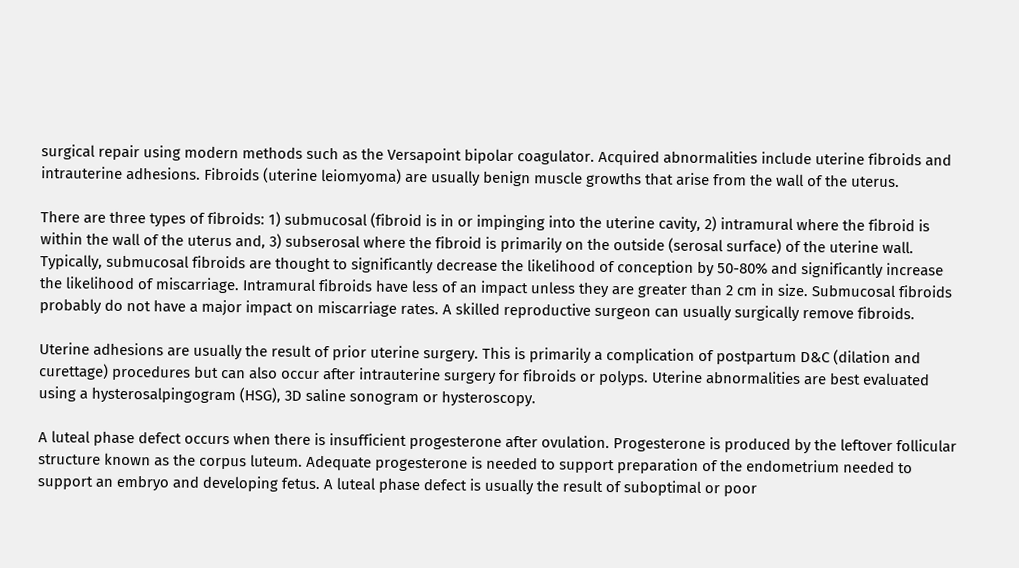surgical repair using modern methods such as the Versapoint bipolar coagulator. Acquired abnormalities include uterine fibroids and intrauterine adhesions. Fibroids (uterine leiomyoma) are usually benign muscle growths that arise from the wall of the uterus.

There are three types of fibroids: 1) submucosal (fibroid is in or impinging into the uterine cavity, 2) intramural where the fibroid is within the wall of the uterus and, 3) subserosal where the fibroid is primarily on the outside (serosal surface) of the uterine wall. Typically, submucosal fibroids are thought to significantly decrease the likelihood of conception by 50-80% and significantly increase the likelihood of miscarriage. Intramural fibroids have less of an impact unless they are greater than 2 cm in size. Submucosal fibroids probably do not have a major impact on miscarriage rates. A skilled reproductive surgeon can usually surgically remove fibroids.

Uterine adhesions are usually the result of prior uterine surgery. This is primarily a complication of postpartum D&C (dilation and curettage) procedures but can also occur after intrauterine surgery for fibroids or polyps. Uterine abnormalities are best evaluated using a hysterosalpingogram (HSG), 3D saline sonogram or hysteroscopy.

A luteal phase defect occurs when there is insufficient progesterone after ovulation. Progesterone is produced by the leftover follicular structure known as the corpus luteum. Adequate progesterone is needed to support preparation of the endometrium needed to support an embryo and developing fetus. A luteal phase defect is usually the result of suboptimal or poor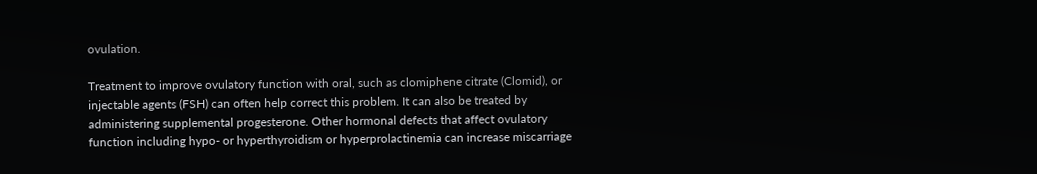ovulation.

Treatment to improve ovulatory function with oral, such as clomiphene citrate (Clomid), or injectable agents (FSH) can often help correct this problem. It can also be treated by administering supplemental progesterone. Other hormonal defects that affect ovulatory function including hypo- or hyperthyroidism or hyperprolactinemia can increase miscarriage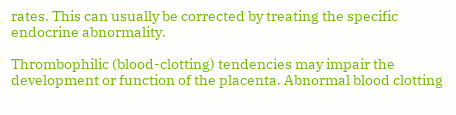rates. This can usually be corrected by treating the specific endocrine abnormality.

Thrombophilic (blood-clotting) tendencies may impair the development or function of the placenta. Abnormal blood clotting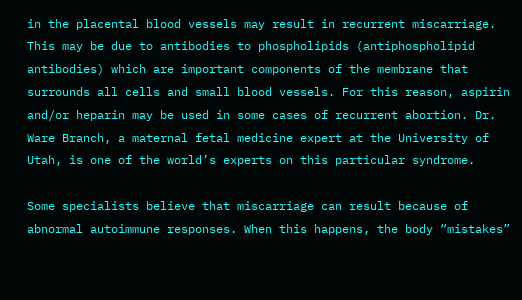in the placental blood vessels may result in recurrent miscarriage. This may be due to antibodies to phospholipids (antiphospholipid antibodies) which are important components of the membrane that surrounds all cells and small blood vessels. For this reason, aspirin and/or heparin may be used in some cases of recurrent abortion. Dr. Ware Branch, a maternal fetal medicine expert at the University of Utah, is one of the world’s experts on this particular syndrome.

Some specialists believe that miscarriage can result because of abnormal autoimmune responses. When this happens, the body “mistakes”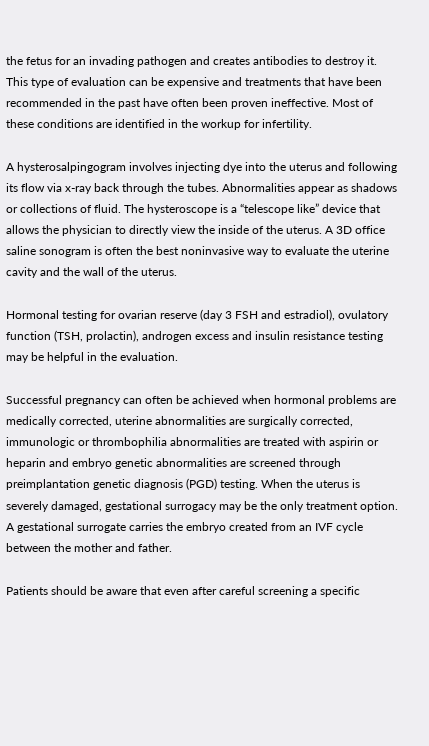the fetus for an invading pathogen and creates antibodies to destroy it. This type of evaluation can be expensive and treatments that have been recommended in the past have often been proven ineffective. Most of these conditions are identified in the workup for infertility.

A hysterosalpingogram involves injecting dye into the uterus and following its flow via x-ray back through the tubes. Abnormalities appear as shadows or collections of fluid. The hysteroscope is a “telescope like” device that allows the physician to directly view the inside of the uterus. A 3D office saline sonogram is often the best noninvasive way to evaluate the uterine cavity and the wall of the uterus.

Hormonal testing for ovarian reserve (day 3 FSH and estradiol), ovulatory function (TSH, prolactin), androgen excess and insulin resistance testing may be helpful in the evaluation.

Successful pregnancy can often be achieved when hormonal problems are medically corrected, uterine abnormalities are surgically corrected, immunologic or thrombophilia abnormalities are treated with aspirin or heparin and embryo genetic abnormalities are screened through preimplantation genetic diagnosis (PGD) testing. When the uterus is severely damaged, gestational surrogacy may be the only treatment option. A gestational surrogate carries the embryo created from an IVF cycle between the mother and father.

Patients should be aware that even after careful screening a specific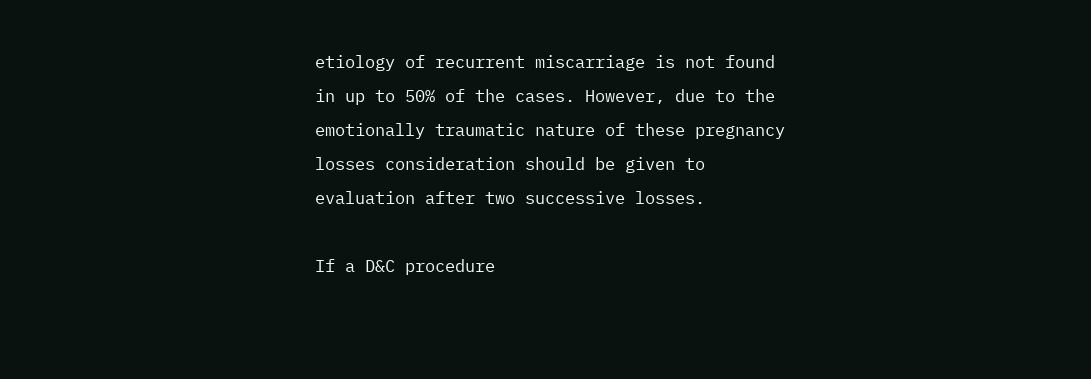etiology of recurrent miscarriage is not found in up to 50% of the cases. However, due to the emotionally traumatic nature of these pregnancy losses consideration should be given to evaluation after two successive losses.

If a D&C procedure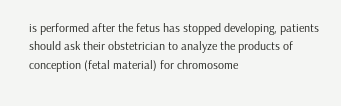is performed after the fetus has stopped developing, patients should ask their obstetrician to analyze the products of conception (fetal material) for chromosome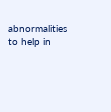abnormalities to help in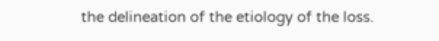the delineation of the etiology of the loss.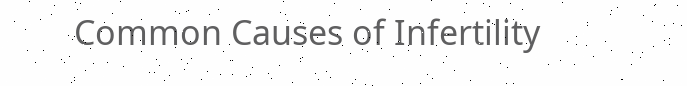Common Causes of Infertility